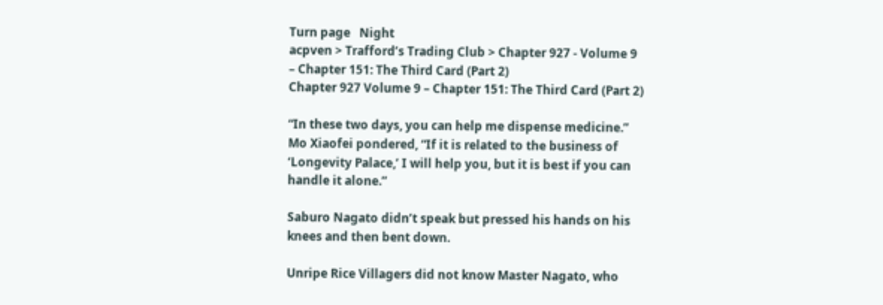Turn page   Night
acpven > Trafford’s Trading Club > Chapter 927 - Volume 9 – Chapter 151: The Third Card (Part 2)
Chapter 927 Volume 9 – Chapter 151: The Third Card (Part 2)

“In these two days, you can help me dispense medicine.” Mo Xiaofei pondered, “If it is related to the business of ‘Longevity Palace,’ I will help you, but it is best if you can handle it alone.”

Saburo Nagato didn’t speak but pressed his hands on his knees and then bent down.

Unripe Rice Villagers did not know Master Nagato, who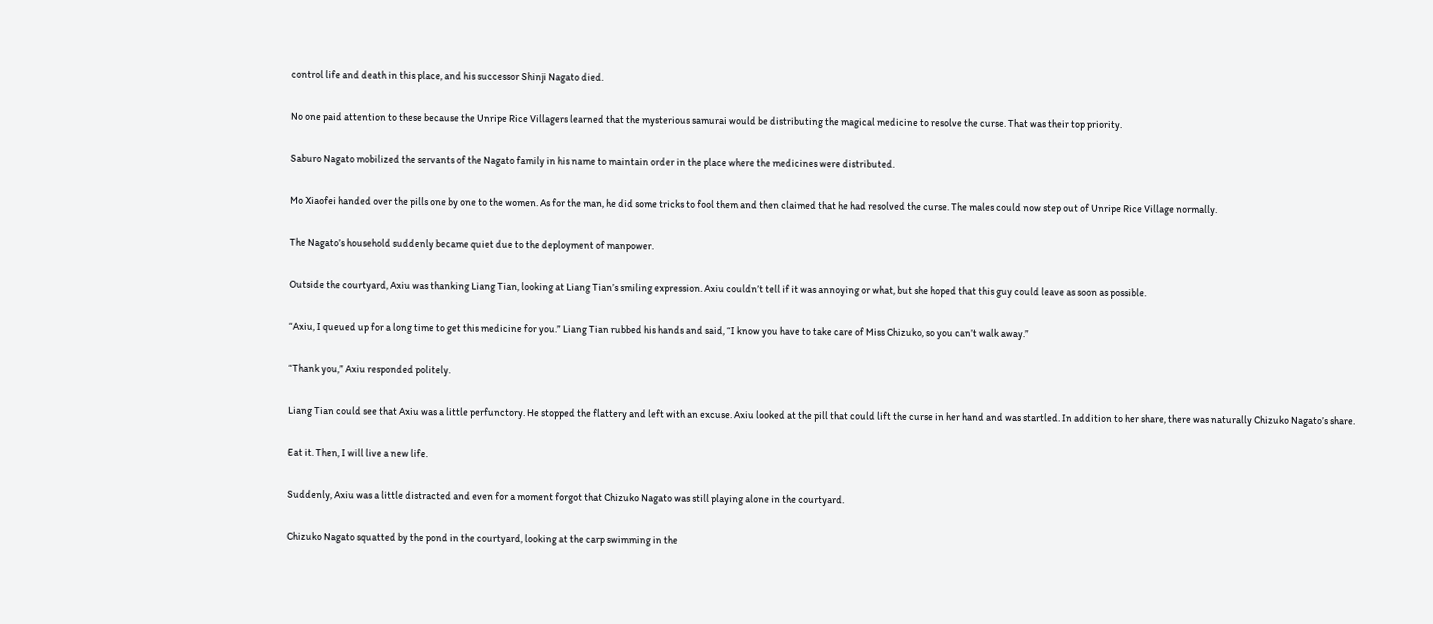control life and death in this place, and his successor Shinji Nagato died.

No one paid attention to these because the Unripe Rice Villagers learned that the mysterious samurai would be distributing the magical medicine to resolve the curse. That was their top priority.

Saburo Nagato mobilized the servants of the Nagato family in his name to maintain order in the place where the medicines were distributed.

Mo Xiaofei handed over the pills one by one to the women. As for the man, he did some tricks to fool them and then claimed that he had resolved the curse. The males could now step out of Unripe Rice Village normally.

The Nagato’s household suddenly became quiet due to the deployment of manpower.

Outside the courtyard, Axiu was thanking Liang Tian, looking at Liang Tian’s smiling expression. Axiu couldn’t tell if it was annoying or what, but she hoped that this guy could leave as soon as possible.

“Axiu, I queued up for a long time to get this medicine for you.” Liang Tian rubbed his hands and said, “I know you have to take care of Miss Chizuko, so you can’t walk away.”

“Thank you,” Axiu responded politely.

Liang Tian could see that Axiu was a little perfunctory. He stopped the flattery and left with an excuse. Axiu looked at the pill that could lift the curse in her hand and was startled. In addition to her share, there was naturally Chizuko Nagato’s share.

Eat it. Then, I will live a new life.

Suddenly, Axiu was a little distracted and even for a moment forgot that Chizuko Nagato was still playing alone in the courtyard.

Chizuko Nagato squatted by the pond in the courtyard, looking at the carp swimming in the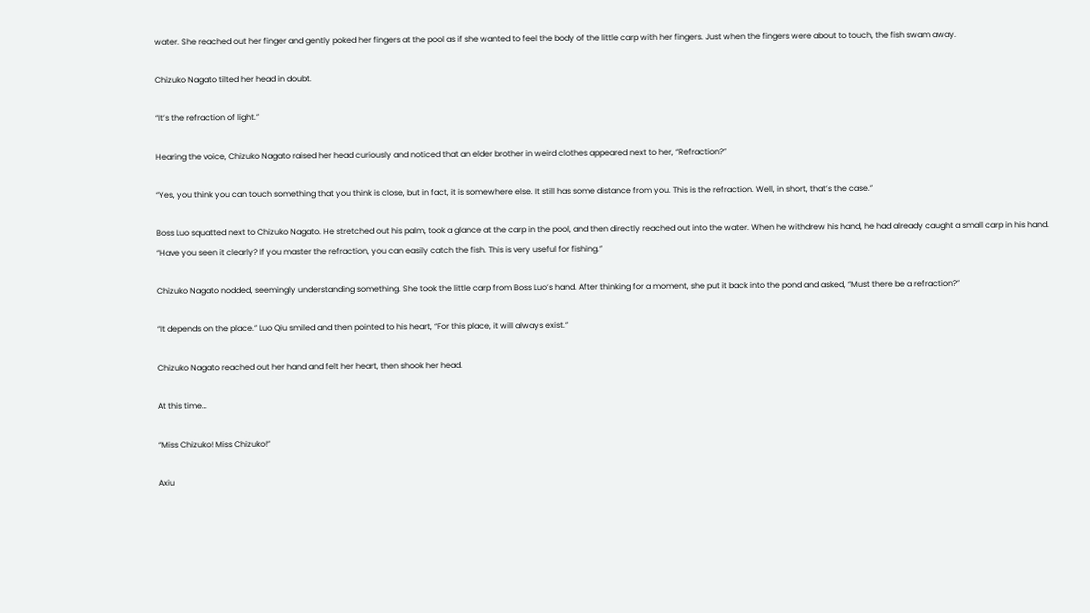water. She reached out her finger and gently poked her fingers at the pool as if she wanted to feel the body of the little carp with her fingers. Just when the fingers were about to touch, the fish swam away.

Chizuko Nagato tilted her head in doubt.

“It’s the refraction of light.”

Hearing the voice, Chizuko Nagato raised her head curiously and noticed that an elder brother in weird clothes appeared next to her, “Refraction?”

“Yes, you think you can touch something that you think is close, but in fact, it is somewhere else. It still has some distance from you. This is the refraction. Well, in short, that’s the case.”

Boss Luo squatted next to Chizuko Nagato. He stretched out his palm, took a glance at the carp in the pool, and then directly reached out into the water. When he withdrew his hand, he had already caught a small carp in his hand. “Have you seen it clearly? If you master the refraction, you can easily catch the fish. This is very useful for fishing.”

Chizuko Nagato nodded, seemingly understanding something. She took the little carp from Boss Luo’s hand. After thinking for a moment, she put it back into the pond and asked, “Must there be a refraction?”

“It depends on the place.” Luo Qiu smiled and then pointed to his heart, “For this place, it will always exist.”

Chizuko Nagato reached out her hand and felt her heart, then shook her head.

At this time…

“Miss Chizuko! Miss Chizuko!”

Axiu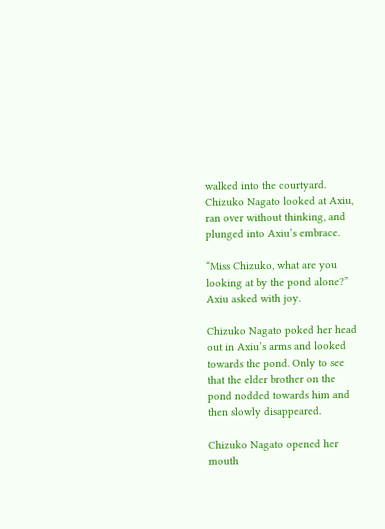walked into the courtyard. Chizuko Nagato looked at Axiu, ran over without thinking, and plunged into Axiu’s embrace.

“Miss Chizuko, what are you looking at by the pond alone?” Axiu asked with joy.

Chizuko Nagato poked her head out in Axiu’s arms and looked towards the pond. Only to see that the elder brother on the pond nodded towards him and then slowly disappeared.

Chizuko Nagato opened her mouth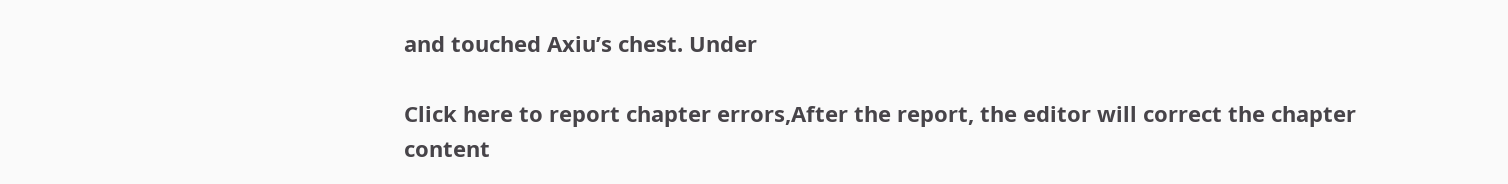and touched Axiu’s chest. Under

Click here to report chapter errors,After the report, the editor will correct the chapter content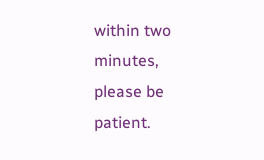within two minutes, please be patient.